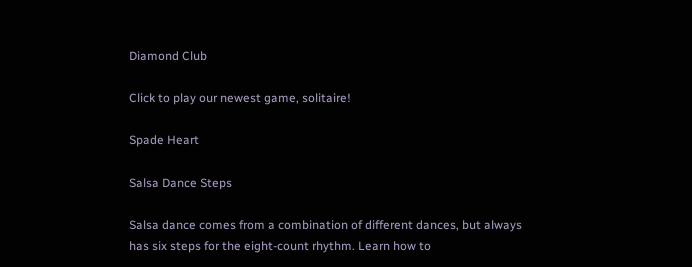Diamond Club

Click to play our newest game, solitaire!

Spade Heart

Salsa Dance Steps

Salsa dance comes from a combination of different dances, but always has six steps for the eight-count rhythm. Learn how to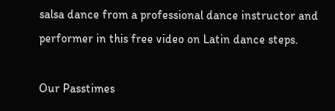salsa dance from a professional dance instructor and performer in this free video on Latin dance steps.

Our Passtimes